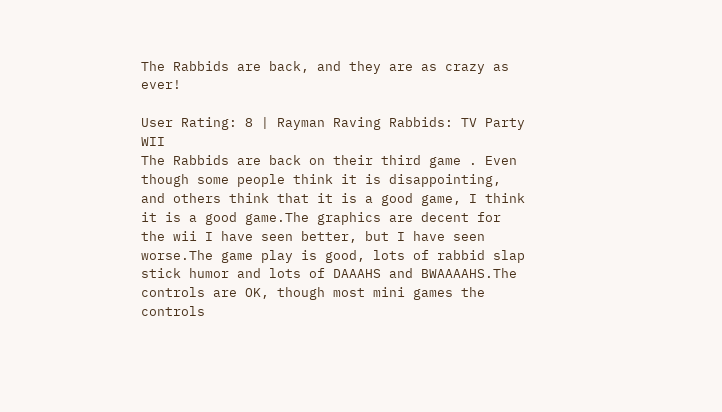The Rabbids are back, and they are as crazy as ever!

User Rating: 8 | Rayman Raving Rabbids: TV Party WII
The Rabbids are back on their third game . Even though some people think it is disappointing, and others think that it is a good game, I think it is a good game.The graphics are decent for the wii I have seen better, but I have seen worse.The game play is good, lots of rabbid slap stick humor and lots of DAAAHS and BWAAAAHS.The controls are OK, though most mini games the controls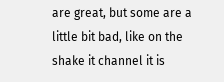are great, but some are a little bit bad, like on the shake it channel it is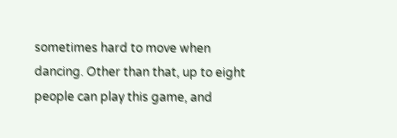sometimes hard to move when dancing. Other than that, up to eight people can play this game, and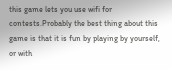this game lets you use wifi for contests.Probably the best thing about this game is that it is fun by playing by yourself, or with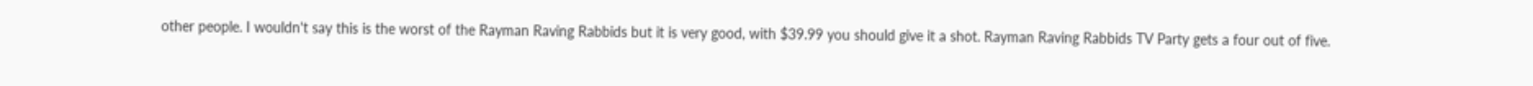other people. I wouldn't say this is the worst of the Rayman Raving Rabbids but it is very good, with $39.99 you should give it a shot. Rayman Raving Rabbids TV Party gets a four out of five.